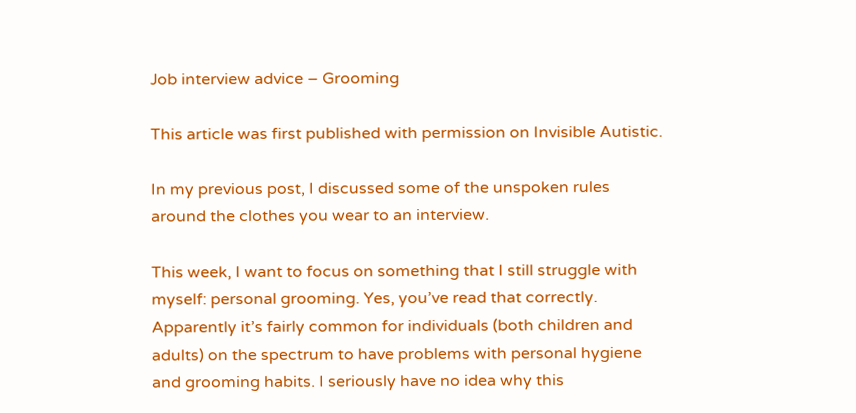Job interview advice – Grooming

This article was first published with permission on Invisible Autistic.

In my previous post, I discussed some of the unspoken rules around the clothes you wear to an interview.

This week, I want to focus on something that I still struggle with myself: personal grooming. Yes, you’ve read that correctly. Apparently it’s fairly common for individuals (both children and adults) on the spectrum to have problems with personal hygiene and grooming habits. I seriously have no idea why this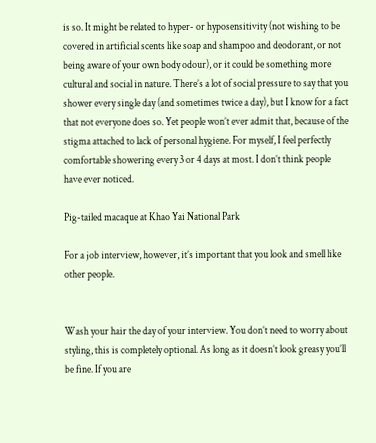is so. It might be related to hyper- or hyposensitivity (not wishing to be covered in artificial scents like soap and shampoo and deodorant, or not being aware of your own body odour), or it could be something more cultural and social in nature. There’s a lot of social pressure to say that you shower every single day (and sometimes twice a day), but I know for a fact that not everyone does so. Yet people won’t ever admit that, because of the stigma attached to lack of personal hygiene. For myself, I feel perfectly comfortable showering every 3 or 4 days at most. I don’t think people have ever noticed.

Pig-tailed macaque at Khao Yai National Park

For a job interview, however, it’s important that you look and smell like other people.


Wash your hair the day of your interview. You don’t need to worry about styling, this is completely optional. As long as it doesn’t look greasy you’ll be fine. If you are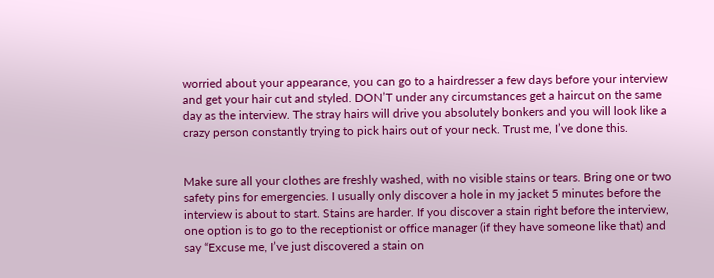worried about your appearance, you can go to a hairdresser a few days before your interview and get your hair cut and styled. DON’T under any circumstances get a haircut on the same day as the interview. The stray hairs will drive you absolutely bonkers and you will look like a crazy person constantly trying to pick hairs out of your neck. Trust me, I’ve done this.


Make sure all your clothes are freshly washed, with no visible stains or tears. Bring one or two safety pins for emergencies. I usually only discover a hole in my jacket 5 minutes before the interview is about to start. Stains are harder. If you discover a stain right before the interview, one option is to go to the receptionist or office manager (if they have someone like that) and say “Excuse me, I’ve just discovered a stain on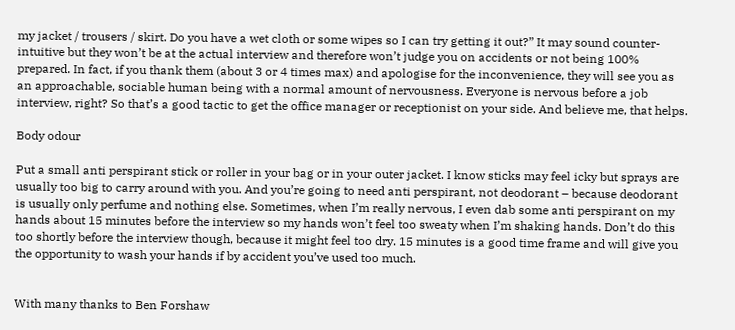my jacket / trousers / skirt. Do you have a wet cloth or some wipes so I can try getting it out?” It may sound counter-intuitive but they won’t be at the actual interview and therefore won’t judge you on accidents or not being 100% prepared. In fact, if you thank them (about 3 or 4 times max) and apologise for the inconvenience, they will see you as an approachable, sociable human being with a normal amount of nervousness. Everyone is nervous before a job interview, right? So that’s a good tactic to get the office manager or receptionist on your side. And believe me, that helps.

Body odour

Put a small anti perspirant stick or roller in your bag or in your outer jacket. I know sticks may feel icky but sprays are usually too big to carry around with you. And you’re going to need anti perspirant, not deodorant – because deodorant is usually only perfume and nothing else. Sometimes, when I’m really nervous, I even dab some anti perspirant on my hands about 15 minutes before the interview so my hands won’t feel too sweaty when I’m shaking hands. Don’t do this too shortly before the interview though, because it might feel too dry. 15 minutes is a good time frame and will give you the opportunity to wash your hands if by accident you’ve used too much.


With many thanks to Ben Forshaw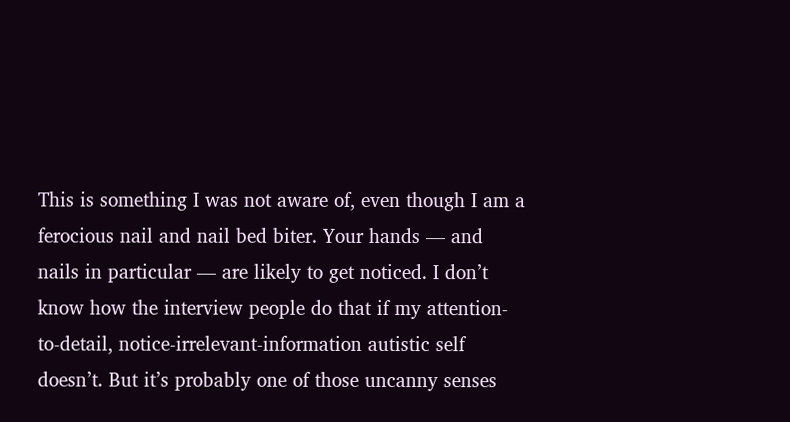This is something I was not aware of, even though I am a ferocious nail and nail bed biter. Your hands — and nails in particular — are likely to get noticed. I don’t know how the interview people do that if my attention-to-detail, notice-irrelevant-information autistic self doesn’t. But it’s probably one of those uncanny senses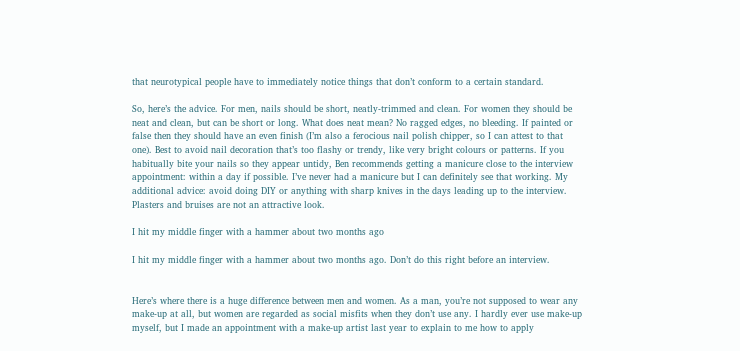that neurotypical people have to immediately notice things that don’t conform to a certain standard.

So, here’s the advice. For men, nails should be short, neatly-trimmed and clean. For women they should be neat and clean, but can be short or long. What does neat mean? No ragged edges, no bleeding. If painted or false then they should have an even finish (I’m also a ferocious nail polish chipper, so I can attest to that one). Best to avoid nail decoration that’s too flashy or trendy, like very bright colours or patterns. If you habitually bite your nails so they appear untidy, Ben recommends getting a manicure close to the interview appointment: within a day if possible. I’ve never had a manicure but I can definitely see that working. My additional advice: avoid doing DIY or anything with sharp knives in the days leading up to the interview. Plasters and bruises are not an attractive look.

I hit my middle finger with a hammer about two months ago

I hit my middle finger with a hammer about two months ago. Don’t do this right before an interview.


Here’s where there is a huge difference between men and women. As a man, you’re not supposed to wear any make-up at all, but women are regarded as social misfits when they don’t use any. I hardly ever use make-up myself, but I made an appointment with a make-up artist last year to explain to me how to apply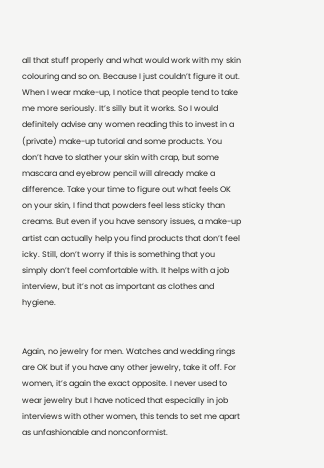all that stuff properly and what would work with my skin colouring and so on. Because I just couldn’t figure it out. When I wear make-up, I notice that people tend to take me more seriously. It’s silly but it works. So I would definitely advise any women reading this to invest in a (private) make-up tutorial and some products. You don’t have to slather your skin with crap, but some mascara and eyebrow pencil will already make a difference. Take your time to figure out what feels OK on your skin, I find that powders feel less sticky than creams. But even if you have sensory issues, a make-up artist can actually help you find products that don’t feel icky. Still, don’t worry if this is something that you simply don’t feel comfortable with. It helps with a job interview, but it’s not as important as clothes and hygiene.


Again, no jewelry for men. Watches and wedding rings are OK but if you have any other jewelry, take it off. For women, it’s again the exact opposite. I never used to wear jewelry but I have noticed that especially in job interviews with other women, this tends to set me apart as unfashionable and nonconformist.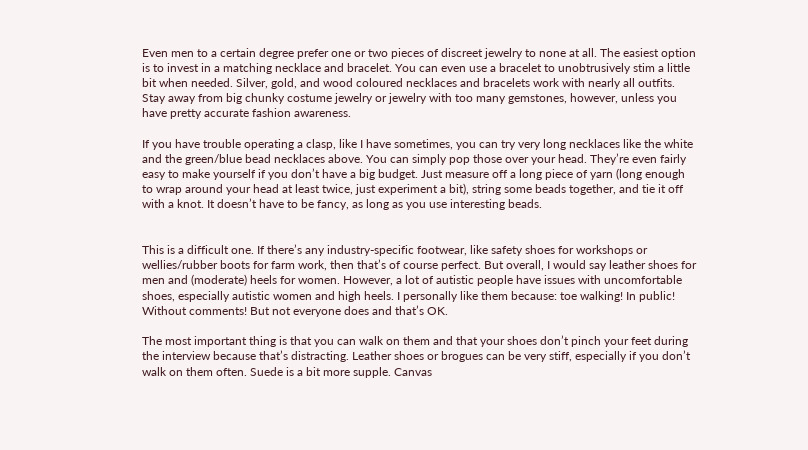Even men to a certain degree prefer one or two pieces of discreet jewelry to none at all. The easiest option is to invest in a matching necklace and bracelet. You can even use a bracelet to unobtrusively stim a little bit when needed. Silver, gold, and wood coloured necklaces and bracelets work with nearly all outfits. Stay away from big chunky costume jewelry or jewelry with too many gemstones, however, unless you have pretty accurate fashion awareness.

If you have trouble operating a clasp, like I have sometimes, you can try very long necklaces like the white and the green/blue bead necklaces above. You can simply pop those over your head. They’re even fairly easy to make yourself if you don’t have a big budget. Just measure off a long piece of yarn (long enough to wrap around your head at least twice, just experiment a bit), string some beads together, and tie it off with a knot. It doesn’t have to be fancy, as long as you use interesting beads.


This is a difficult one. If there’s any industry-specific footwear, like safety shoes for workshops or wellies/rubber boots for farm work, then that’s of course perfect. But overall, I would say leather shoes for men and (moderate) heels for women. However, a lot of autistic people have issues with uncomfortable shoes, especially autistic women and high heels. I personally like them because: toe walking! In public! Without comments! But not everyone does and that’s OK.

The most important thing is that you can walk on them and that your shoes don’t pinch your feet during the interview because that’s distracting. Leather shoes or brogues can be very stiff, especially if you don’t walk on them often. Suede is a bit more supple. Canvas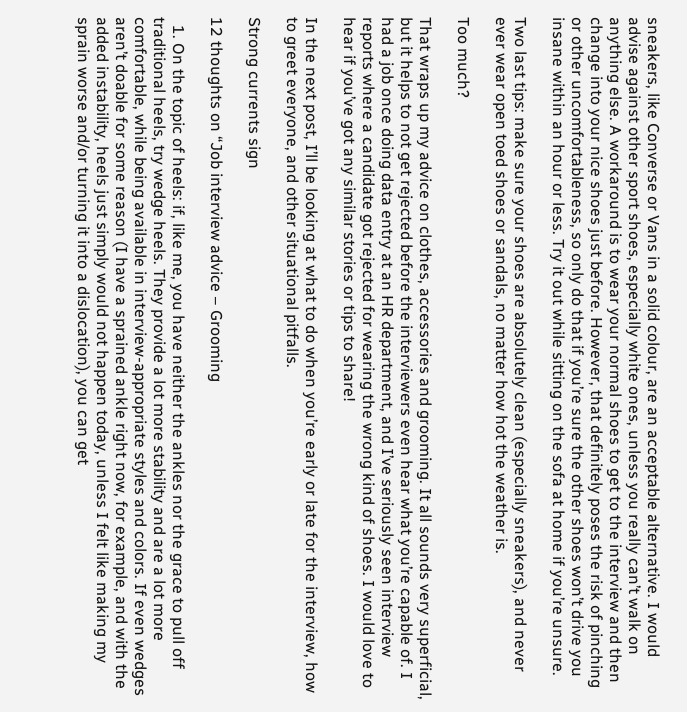sneakers, like Converse or Vans in a solid colour, are an acceptable alternative. I would advise against other sport shoes, especially white ones, unless you really can’t walk on anything else. A workaround is to wear your normal shoes to get to the interview and then change into your nice shoes just before. However, that definitely poses the risk of pinching or other uncomfortableness, so only do that if you’re sure the other shoes won’t drive you insane within an hour or less. Try it out while sitting on the sofa at home if you’re unsure.

Two last tips: make sure your shoes are absolutely clean (especially sneakers), and never ever wear open toed shoes or sandals, no matter how hot the weather is.

Too much?

That wraps up my advice on clothes, accessories and grooming. It all sounds very superficial, but it helps to not get rejected before the interviewers even hear what you’re capable of. I had a job once doing data entry at an HR department, and I’ve seriously seen interview reports where a candidate got rejected for wearing the wrong kind of shoes. I would love to hear if you’ve got any similar stories or tips to share!

In the next post, I’ll be looking at what to do when you’re early or late for the interview, how to greet everyone, and other situational pitfalls.

Strong currents sign

12 thoughts on “Job interview advice – Grooming

  1. On the topic of heels: if, like me, you have neither the ankles nor the grace to pull off traditional heels, try wedge heels. They provide a lot more stability and are a lot more comfortable, while being available in interview-appropriate styles and colors. If even wedges aren’t doable for some reason (I have a sprained ankle right now, for example, and with the added instability, heels just simply would not happen today, unless I felt like making my sprain worse and/or turning it into a dislocation), you can get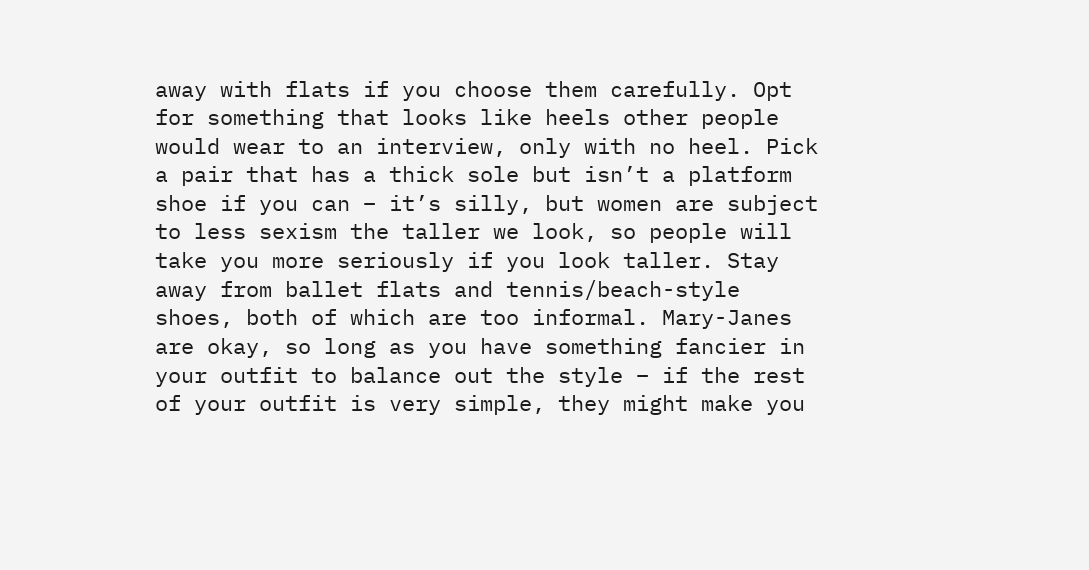away with flats if you choose them carefully. Opt for something that looks like heels other people would wear to an interview, only with no heel. Pick a pair that has a thick sole but isn’t a platform shoe if you can – it’s silly, but women are subject to less sexism the taller we look, so people will take you more seriously if you look taller. Stay away from ballet flats and tennis/beach-style shoes, both of which are too informal. Mary-Janes are okay, so long as you have something fancier in your outfit to balance out the style – if the rest of your outfit is very simple, they might make you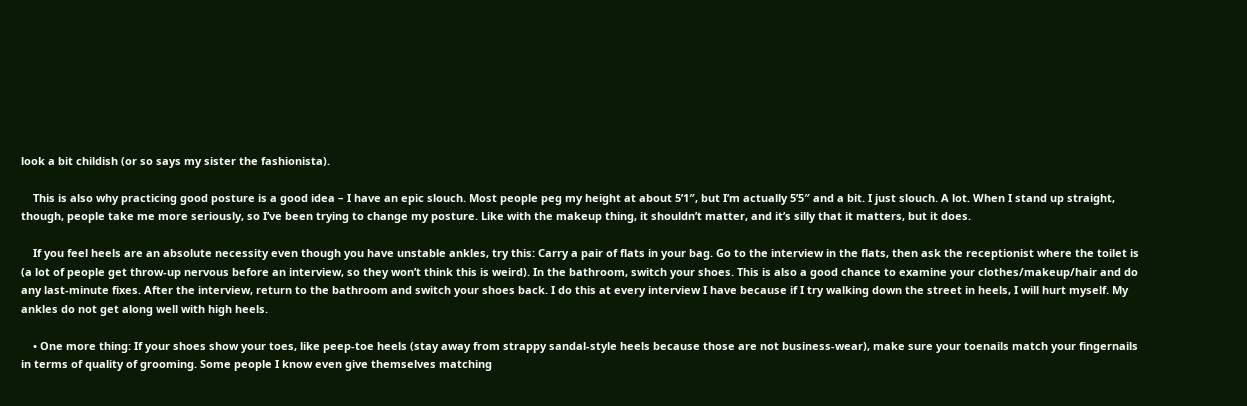look a bit childish (or so says my sister the fashionista).

    This is also why practicing good posture is a good idea – I have an epic slouch. Most people peg my height at about 5’1″, but I’m actually 5’5″ and a bit. I just slouch. A lot. When I stand up straight, though, people take me more seriously, so I’ve been trying to change my posture. Like with the makeup thing, it shouldn’t matter, and it’s silly that it matters, but it does.

    If you feel heels are an absolute necessity even though you have unstable ankles, try this: Carry a pair of flats in your bag. Go to the interview in the flats, then ask the receptionist where the toilet is (a lot of people get throw-up nervous before an interview, so they won’t think this is weird). In the bathroom, switch your shoes. This is also a good chance to examine your clothes/makeup/hair and do any last-minute fixes. After the interview, return to the bathroom and switch your shoes back. I do this at every interview I have because if I try walking down the street in heels, I will hurt myself. My ankles do not get along well with high heels.

    • One more thing: If your shoes show your toes, like peep-toe heels (stay away from strappy sandal-style heels because those are not business-wear), make sure your toenails match your fingernails in terms of quality of grooming. Some people I know even give themselves matching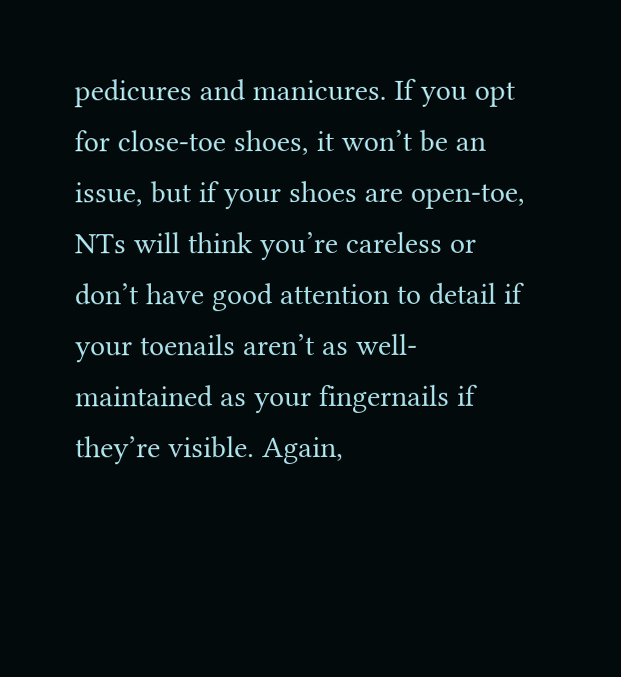pedicures and manicures. If you opt for close-toe shoes, it won’t be an issue, but if your shoes are open-toe, NTs will think you’re careless or don’t have good attention to detail if your toenails aren’t as well-maintained as your fingernails if they’re visible. Again,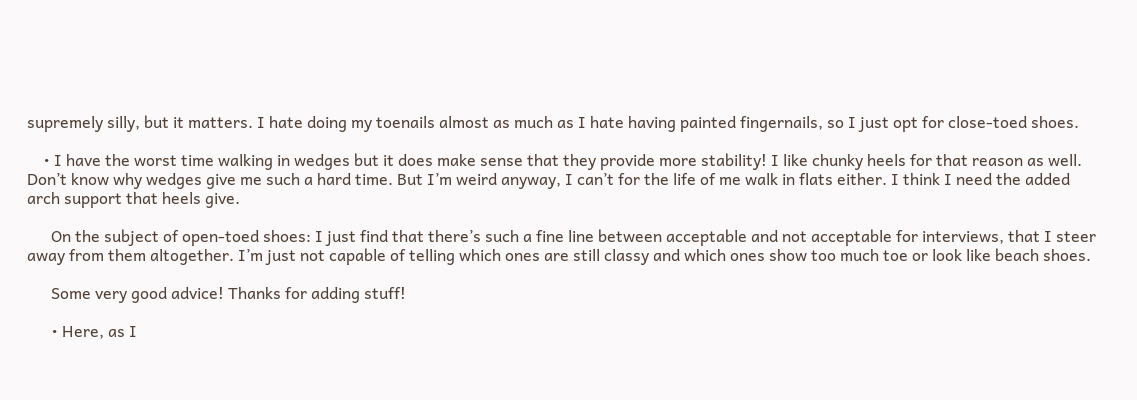supremely silly, but it matters. I hate doing my toenails almost as much as I hate having painted fingernails, so I just opt for close-toed shoes.

    • I have the worst time walking in wedges but it does make sense that they provide more stability! I like chunky heels for that reason as well. Don’t know why wedges give me such a hard time. But I’m weird anyway, I can’t for the life of me walk in flats either. I think I need the added arch support that heels give.

      On the subject of open-toed shoes: I just find that there’s such a fine line between acceptable and not acceptable for interviews, that I steer away from them altogether. I’m just not capable of telling which ones are still classy and which ones show too much toe or look like beach shoes.

      Some very good advice! Thanks for adding stuff!

      • Here, as I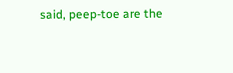said, peep-toe are the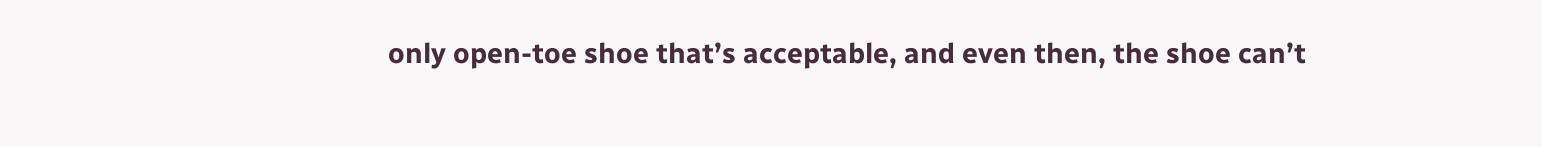only open-toe shoe that’s acceptable, and even then, the shoe can’t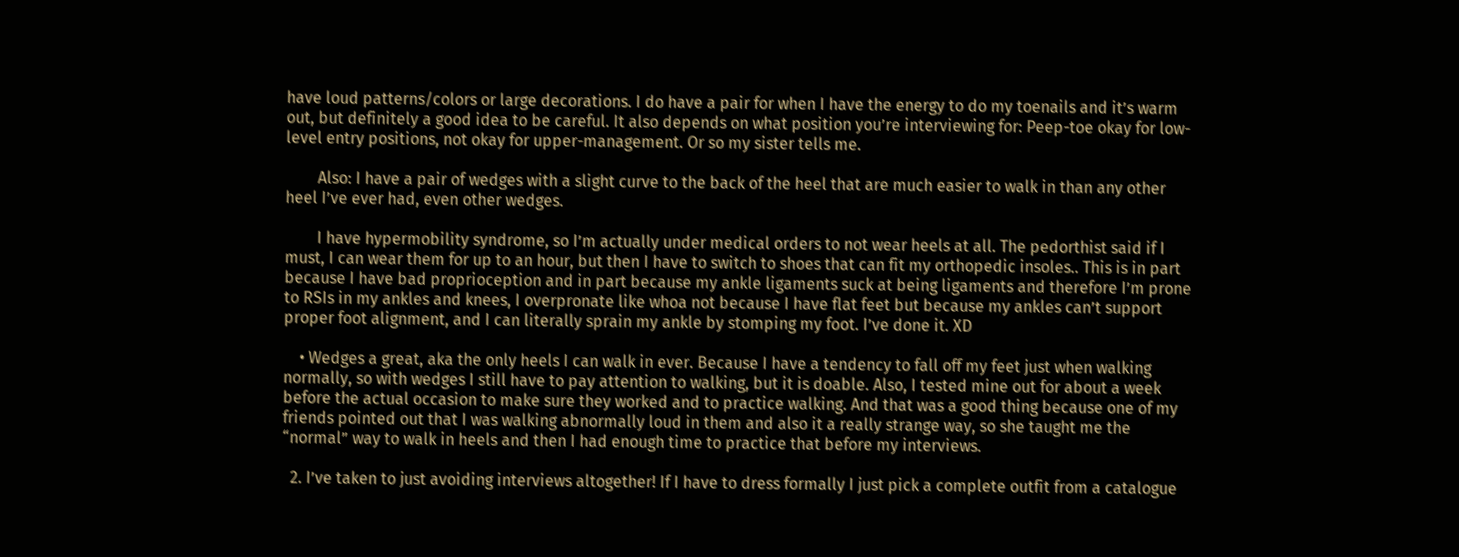have loud patterns/colors or large decorations. I do have a pair for when I have the energy to do my toenails and it’s warm out, but definitely a good idea to be careful. It also depends on what position you’re interviewing for: Peep-toe okay for low-level entry positions, not okay for upper-management. Or so my sister tells me.

        Also: I have a pair of wedges with a slight curve to the back of the heel that are much easier to walk in than any other heel I’ve ever had, even other wedges.

        I have hypermobility syndrome, so I’m actually under medical orders to not wear heels at all. The pedorthist said if I must, I can wear them for up to an hour, but then I have to switch to shoes that can fit my orthopedic insoles.. This is in part because I have bad proprioception and in part because my ankle ligaments suck at being ligaments and therefore I’m prone to RSIs in my ankles and knees, I overpronate like whoa not because I have flat feet but because my ankles can’t support proper foot alignment, and I can literally sprain my ankle by stomping my foot. I’ve done it. XD

    • Wedges a great, aka the only heels I can walk in ever. Because I have a tendency to fall off my feet just when walking normally, so with wedges I still have to pay attention to walking, but it is doable. Also, I tested mine out for about a week before the actual occasion to make sure they worked and to practice walking. And that was a good thing because one of my friends pointed out that I was walking abnormally loud in them and also it a really strange way, so she taught me the “normal” way to walk in heels and then I had enough time to practice that before my interviews.

  2. I’ve taken to just avoiding interviews altogether! If I have to dress formally I just pick a complete outfit from a catalogue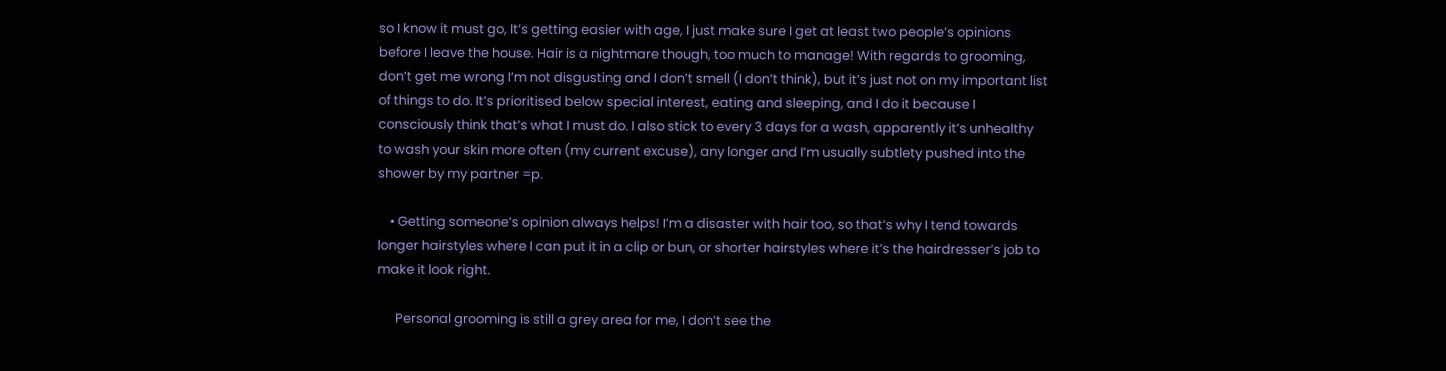so I know it must go, It’s getting easier with age, I just make sure I get at least two people’s opinions before I leave the house. Hair is a nightmare though, too much to manage! With regards to grooming, don’t get me wrong I’m not disgusting and I don’t smell (I don’t think), but it’s just not on my important list of things to do. It’s prioritised below special interest, eating and sleeping, and I do it because I consciously think that’s what I must do. I also stick to every 3 days for a wash, apparently it’s unhealthy to wash your skin more often (my current excuse), any longer and I’m usually subtlety pushed into the shower by my partner =p.

    • Getting someone’s opinion always helps! I’m a disaster with hair too, so that’s why I tend towards longer hairstyles where I can put it in a clip or bun, or shorter hairstyles where it’s the hairdresser’s job to make it look right.

      Personal grooming is still a grey area for me, I don’t see the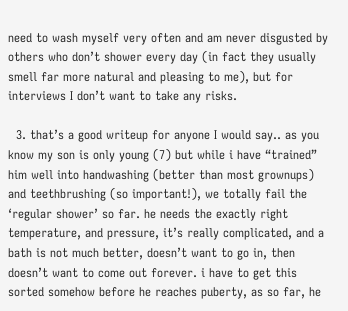need to wash myself very often and am never disgusted by others who don’t shower every day (in fact they usually smell far more natural and pleasing to me), but for interviews I don’t want to take any risks.

  3. that’s a good writeup for anyone I would say.. as you know my son is only young (7) but while i have “trained” him well into handwashing (better than most grownups) and teethbrushing (so important!), we totally fail the ‘regular shower’ so far. he needs the exactly right temperature, and pressure, it’s really complicated, and a bath is not much better, doesn’t want to go in, then doesn’t want to come out forever. i have to get this sorted somehow before he reaches puberty, as so far, he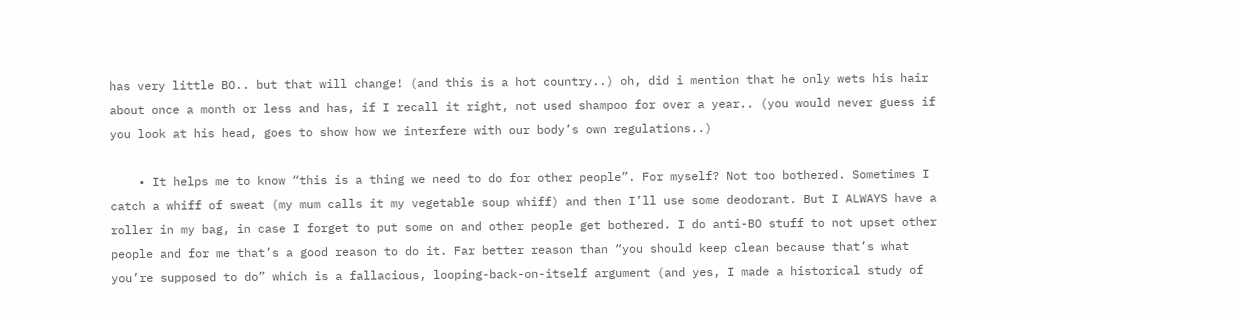has very little BO.. but that will change! (and this is a hot country..) oh, did i mention that he only wets his hair about once a month or less and has, if I recall it right, not used shampoo for over a year.. (you would never guess if you look at his head, goes to show how we interfere with our body’s own regulations..)

    • It helps me to know “this is a thing we need to do for other people”. For myself? Not too bothered. Sometimes I catch a whiff of sweat (my mum calls it my vegetable soup whiff) and then I’ll use some deodorant. But I ALWAYS have a roller in my bag, in case I forget to put some on and other people get bothered. I do anti-BO stuff to not upset other people and for me that’s a good reason to do it. Far better reason than “you should keep clean because that’s what you’re supposed to do” which is a fallacious, looping-back-on-itself argument (and yes, I made a historical study of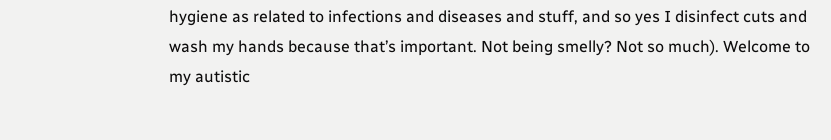hygiene as related to infections and diseases and stuff, and so yes I disinfect cuts and wash my hands because that’s important. Not being smelly? Not so much). Welcome to my autistic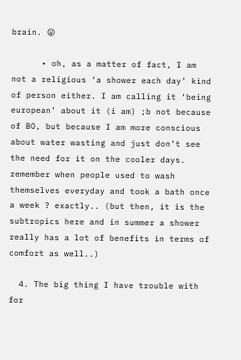brain. 😛

      • oh, as a matter of fact, I am not a religious ‘a shower each day’ kind of person either. I am calling it ‘being european’ about it (i am) ;b not because of BO, but because I am more conscious about water wasting and just don’t see the need for it on the cooler days. remember when people used to wash themselves everyday and took a bath once a week ? exactly.. (but then, it is the subtropics here and in summer a shower really has a lot of benefits in terms of comfort as well..)

  4. The big thing I have trouble with for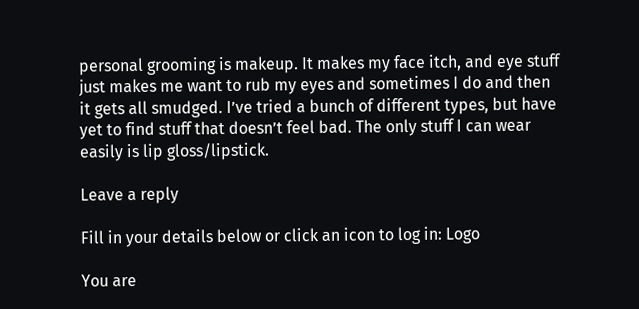personal grooming is makeup. It makes my face itch, and eye stuff just makes me want to rub my eyes and sometimes I do and then it gets all smudged. I’ve tried a bunch of different types, but have yet to find stuff that doesn’t feel bad. The only stuff I can wear easily is lip gloss/lipstick.

Leave a reply

Fill in your details below or click an icon to log in: Logo

You are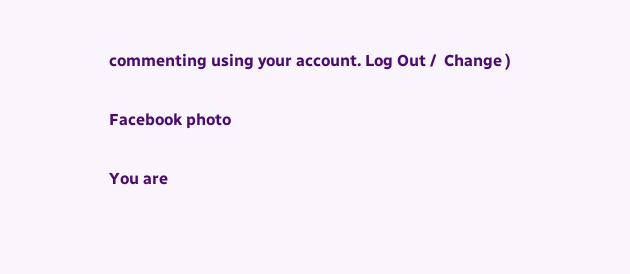commenting using your account. Log Out /  Change )

Facebook photo

You are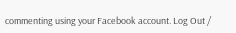commenting using your Facebook account. Log Out /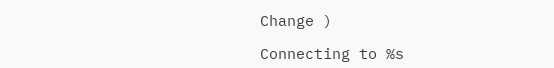Change )

Connecting to %s